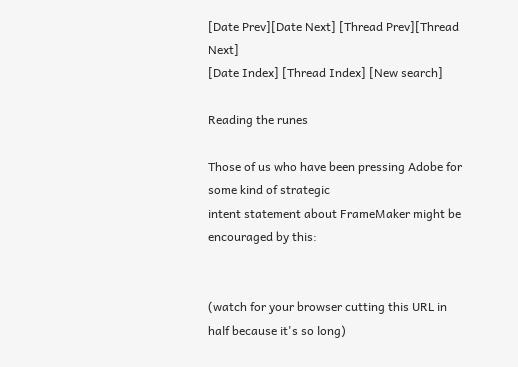[Date Prev][Date Next] [Thread Prev][Thread Next]
[Date Index] [Thread Index] [New search]

Reading the runes

Those of us who have been pressing Adobe for some kind of strategic
intent statement about FrameMaker might be encouraged by this:


(watch for your browser cutting this URL in half because it's so long)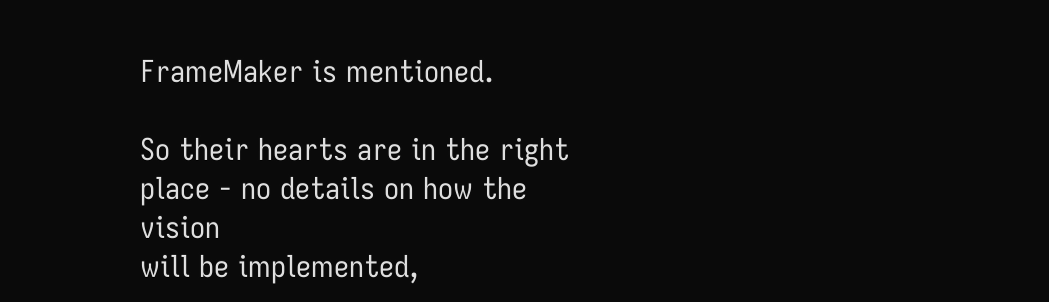FrameMaker is mentioned.

So their hearts are in the right place - no details on how the vision
will be implemented,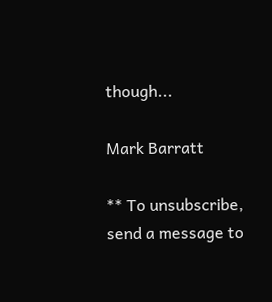though...

Mark Barratt

** To unsubscribe, send a message to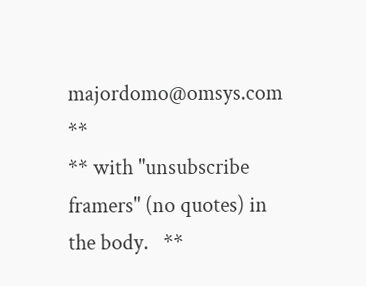majordomo@omsys.com **
** with "unsubscribe framers" (no quotes) in the body.   **